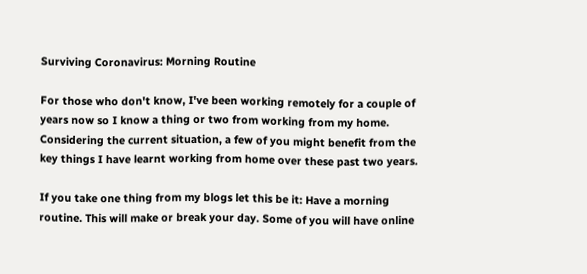Surviving Coronavirus: Morning Routine

For those who don't know, I've been working remotely for a couple of years now so I know a thing or two from working from my home. Considering the current situation, a few of you might benefit from the key things I have learnt working from home over these past two years.

If you take one thing from my blogs let this be it: Have a morning routine. This will make or break your day. Some of you will have online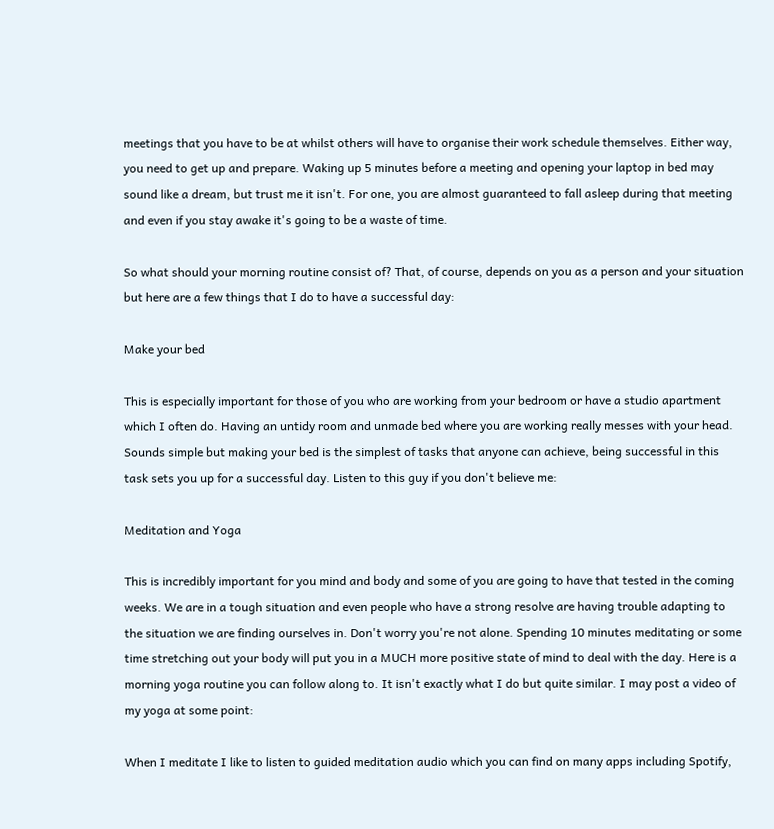meetings that you have to be at whilst others will have to organise their work schedule themselves. Either way, you need to get up and prepare. Waking up 5 minutes before a meeting and opening your laptop in bed may sound like a dream, but trust me it isn't. For one, you are almost guaranteed to fall asleep during that meeting and even if you stay awake it's going to be a waste of time.

So what should your morning routine consist of? That, of course, depends on you as a person and your situation but here are a few things that I do to have a successful day:

Make your bed

This is especially important for those of you who are working from your bedroom or have a studio apartment which I often do. Having an untidy room and unmade bed where you are working really messes with your head. Sounds simple but making your bed is the simplest of tasks that anyone can achieve, being successful in this task sets you up for a successful day. Listen to this guy if you don't believe me:

Meditation and Yoga

This is incredibly important for you mind and body and some of you are going to have that tested in the coming weeks. We are in a tough situation and even people who have a strong resolve are having trouble adapting to the situation we are finding ourselves in. Don't worry you're not alone. Spending 10 minutes meditating or some time stretching out your body will put you in a MUCH more positive state of mind to deal with the day. Here is a morning yoga routine you can follow along to. It isn't exactly what I do but quite similar. I may post a video of my yoga at some point:

When I meditate I like to listen to guided meditation audio which you can find on many apps including Spotify,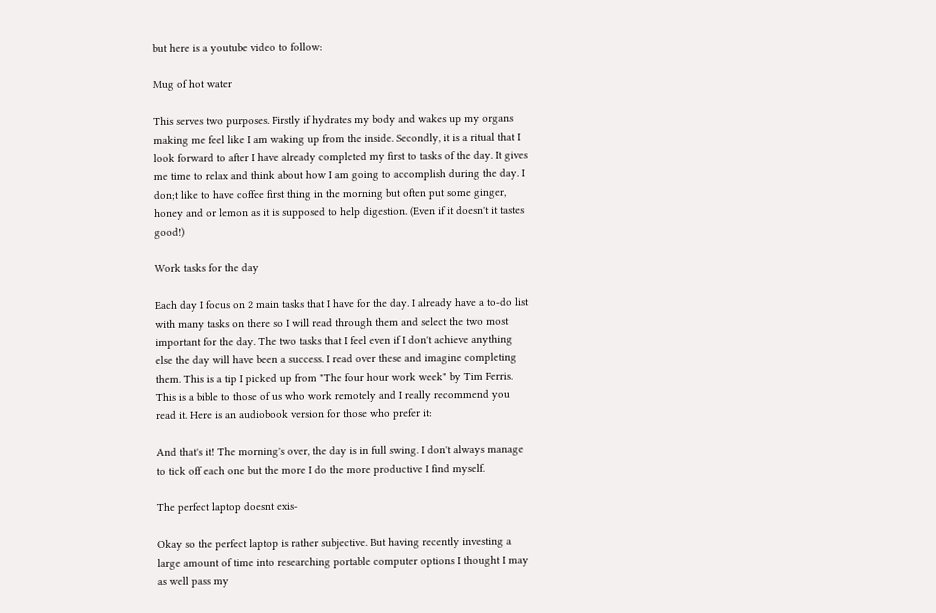but here is a youtube video to follow:

Mug of hot water

This serves two purposes. Firstly if hydrates my body and wakes up my organs making me feel like I am waking up from the inside. Secondly, it is a ritual that I look forward to after I have already completed my first to tasks of the day. It gives me time to relax and think about how I am going to accomplish during the day. I don;t like to have coffee first thing in the morning but often put some ginger, honey and or lemon as it is supposed to help digestion. (Even if it doesn't it tastes good!)

Work tasks for the day

Each day I focus on 2 main tasks that I have for the day. I already have a to-do list with many tasks on there so I will read through them and select the two most important for the day. The two tasks that I feel even if I don't achieve anything else the day will have been a success. I read over these and imagine completing them. This is a tip I picked up from "The four hour work week" by Tim Ferris. This is a bible to those of us who work remotely and I really recommend you read it. Here is an audiobook version for those who prefer it:

And that's it! The morning's over, the day is in full swing. I don't always manage to tick off each one but the more I do the more productive I find myself.

The perfect laptop doesnt exis-

Okay so the perfect laptop is rather subjective. But having recently investing a large amount of time into researching portable computer options I thought I may as well pass my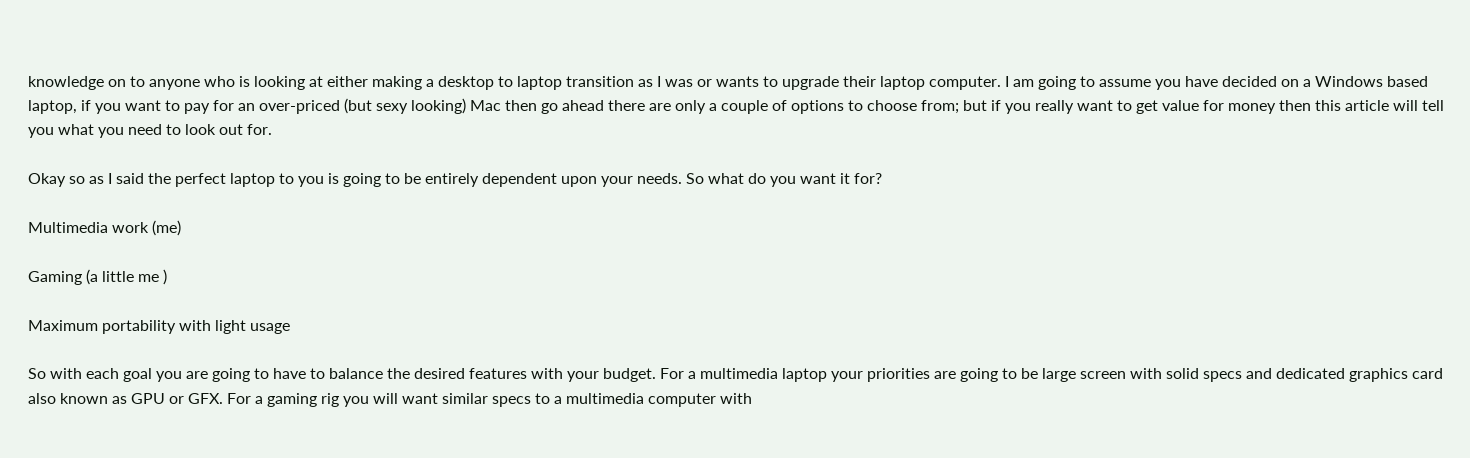knowledge on to anyone who is looking at either making a desktop to laptop transition as I was or wants to upgrade their laptop computer. I am going to assume you have decided on a Windows based laptop, if you want to pay for an over-priced (but sexy looking) Mac then go ahead there are only a couple of options to choose from; but if you really want to get value for money then this article will tell you what you need to look out for.

Okay so as I said the perfect laptop to you is going to be entirely dependent upon your needs. So what do you want it for?

Multimedia work (me)

Gaming (a little me )

Maximum portability with light usage

So with each goal you are going to have to balance the desired features with your budget. For a multimedia laptop your priorities are going to be large screen with solid specs and dedicated graphics card also known as GPU or GFX. For a gaming rig you will want similar specs to a multimedia computer with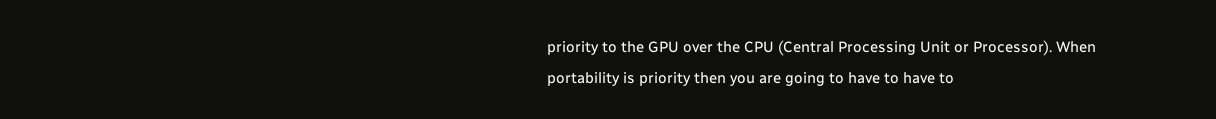priority to the GPU over the CPU (Central Processing Unit or Processor). When portability is priority then you are going to have to have to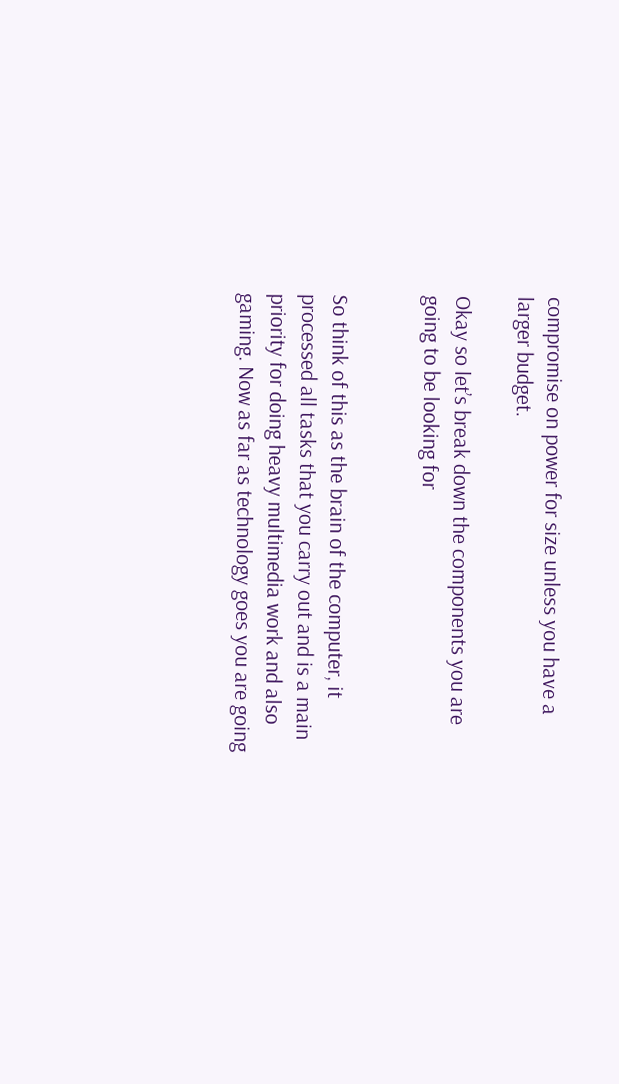compromise on power for size unless you have a larger budget.

Okay so let’s break down the components you are going to be looking for


So think of this as the brain of the computer, it processed all tasks that you carry out and is a main priority for doing heavy multimedia work and also gaming. Now as far as technology goes you are going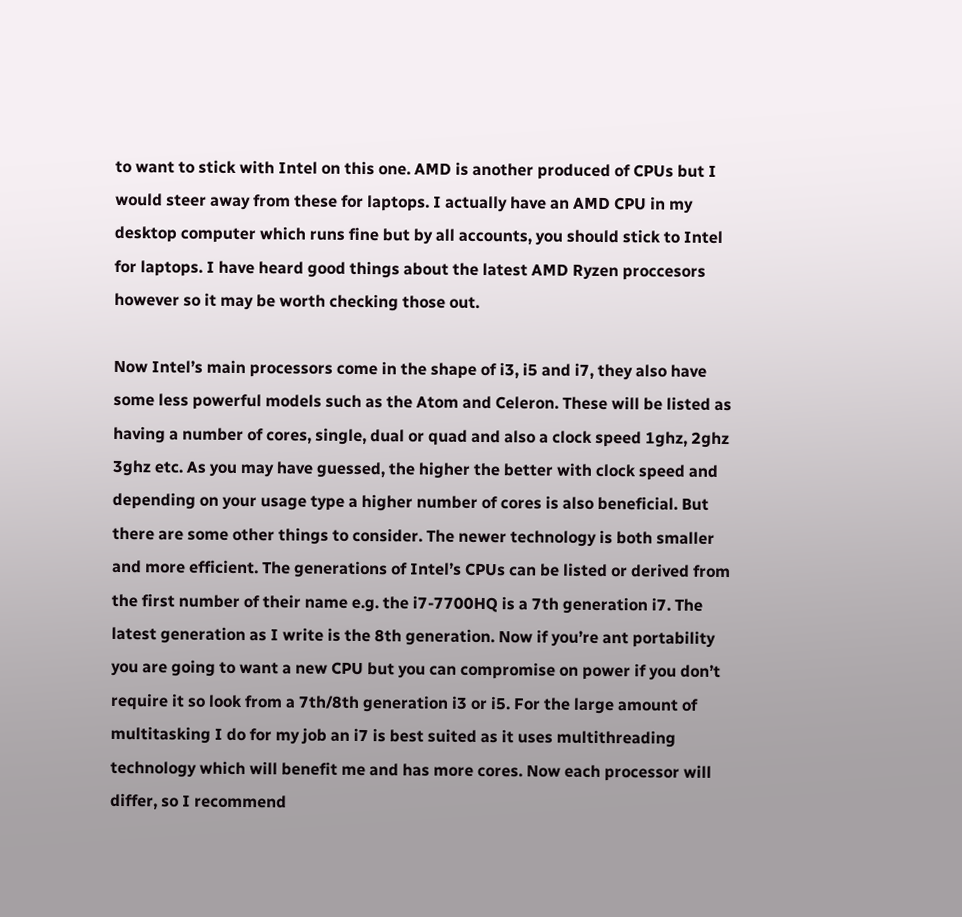to want to stick with Intel on this one. AMD is another produced of CPUs but I would steer away from these for laptops. I actually have an AMD CPU in my desktop computer which runs fine but by all accounts, you should stick to Intel for laptops. I have heard good things about the latest AMD Ryzen proccesors however so it may be worth checking those out.

Now Intel’s main processors come in the shape of i3, i5 and i7, they also have some less powerful models such as the Atom and Celeron. These will be listed as having a number of cores, single, dual or quad and also a clock speed 1ghz, 2ghz 3ghz etc. As you may have guessed, the higher the better with clock speed and depending on your usage type a higher number of cores is also beneficial. But there are some other things to consider. The newer technology is both smaller and more efficient. The generations of Intel’s CPUs can be listed or derived from the first number of their name e.g. the i7-7700HQ is a 7th generation i7. The latest generation as I write is the 8th generation. Now if you’re ant portability you are going to want a new CPU but you can compromise on power if you don’t require it so look from a 7th/8th generation i3 or i5. For the large amount of multitasking I do for my job an i7 is best suited as it uses multithreading technology which will benefit me and has more cores. Now each processor will differ, so I recommend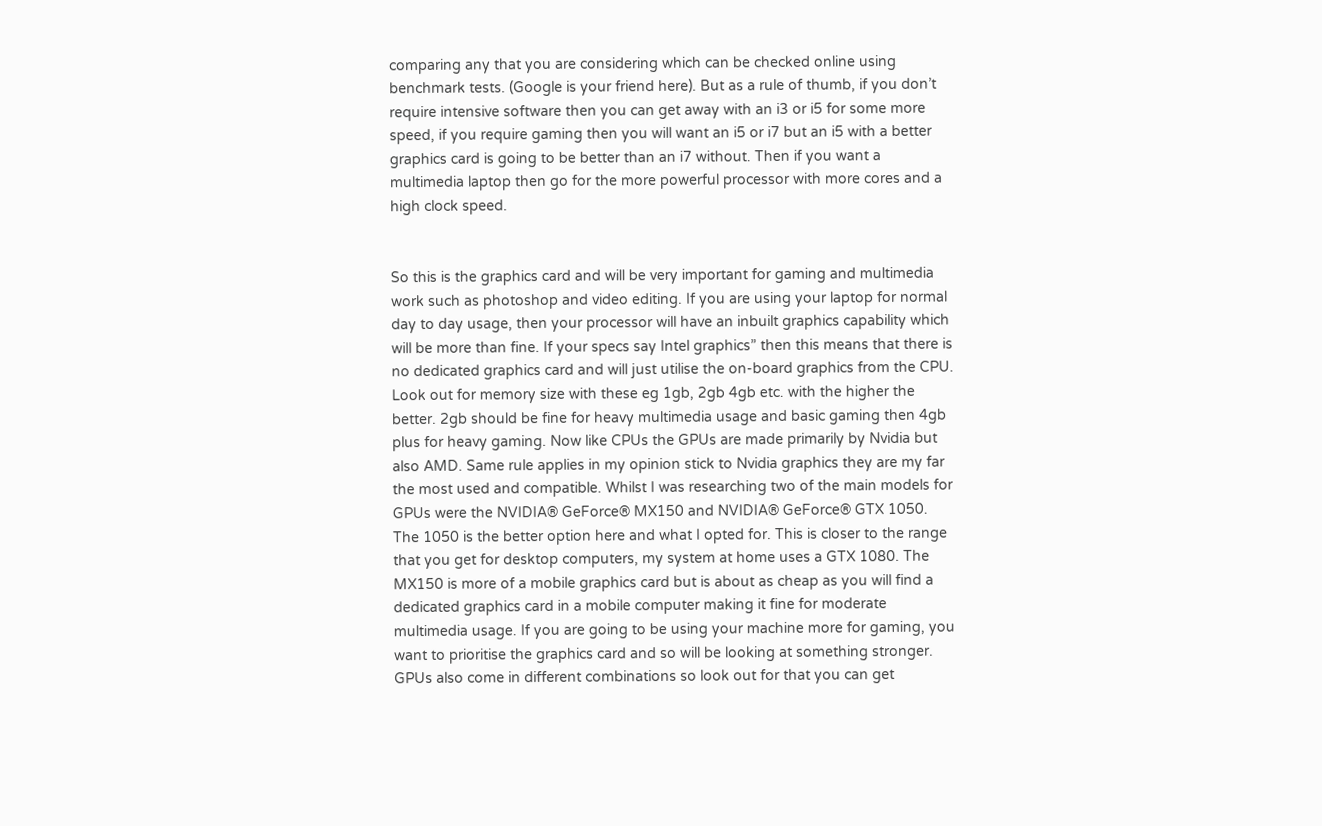comparing any that you are considering which can be checked online using benchmark tests. (Google is your friend here). But as a rule of thumb, if you don’t require intensive software then you can get away with an i3 or i5 for some more speed, if you require gaming then you will want an i5 or i7 but an i5 with a better graphics card is going to be better than an i7 without. Then if you want a multimedia laptop then go for the more powerful processor with more cores and a high clock speed.


So this is the graphics card and will be very important for gaming and multimedia work such as photoshop and video editing. If you are using your laptop for normal day to day usage, then your processor will have an inbuilt graphics capability which will be more than fine. If your specs say Intel graphics” then this means that there is no dedicated graphics card and will just utilise the on-board graphics from the CPU. Look out for memory size with these eg 1gb, 2gb 4gb etc. with the higher the better. 2gb should be fine for heavy multimedia usage and basic gaming then 4gb plus for heavy gaming. Now like CPUs the GPUs are made primarily by Nvidia but also AMD. Same rule applies in my opinion stick to Nvidia graphics they are my far the most used and compatible. Whilst I was researching two of the main models for GPUs were the NVIDIA® GeForce® MX150 and NVIDIA® GeForce® GTX 1050. The 1050 is the better option here and what I opted for. This is closer to the range that you get for desktop computers, my system at home uses a GTX 1080. The MX150 is more of a mobile graphics card but is about as cheap as you will find a dedicated graphics card in a mobile computer making it fine for moderate multimedia usage. If you are going to be using your machine more for gaming, you want to prioritise the graphics card and so will be looking at something stronger. GPUs also come in different combinations so look out for that you can get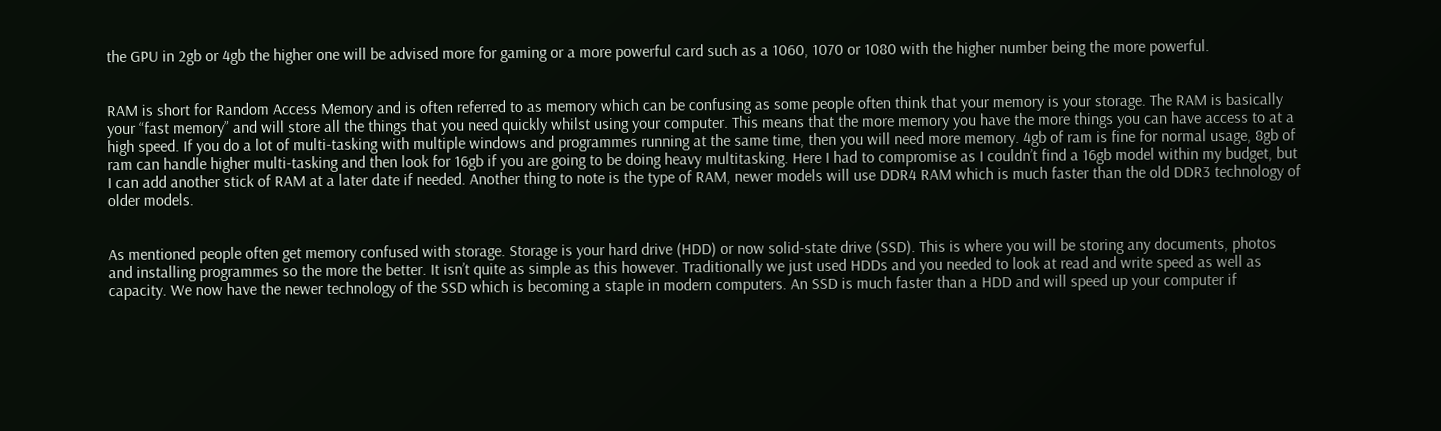the GPU in 2gb or 4gb the higher one will be advised more for gaming or a more powerful card such as a 1060, 1070 or 1080 with the higher number being the more powerful.


RAM is short for Random Access Memory and is often referred to as memory which can be confusing as some people often think that your memory is your storage. The RAM is basically your “fast memory” and will store all the things that you need quickly whilst using your computer. This means that the more memory you have the more things you can have access to at a high speed. If you do a lot of multi-tasking with multiple windows and programmes running at the same time, then you will need more memory. 4gb of ram is fine for normal usage, 8gb of ram can handle higher multi-tasking and then look for 16gb if you are going to be doing heavy multitasking. Here I had to compromise as I couldn’t find a 16gb model within my budget, but I can add another stick of RAM at a later date if needed. Another thing to note is the type of RAM, newer models will use DDR4 RAM which is much faster than the old DDR3 technology of older models.


As mentioned people often get memory confused with storage. Storage is your hard drive (HDD) or now solid-state drive (SSD). This is where you will be storing any documents, photos and installing programmes so the more the better. It isn’t quite as simple as this however. Traditionally we just used HDDs and you needed to look at read and write speed as well as capacity. We now have the newer technology of the SSD which is becoming a staple in modern computers. An SSD is much faster than a HDD and will speed up your computer if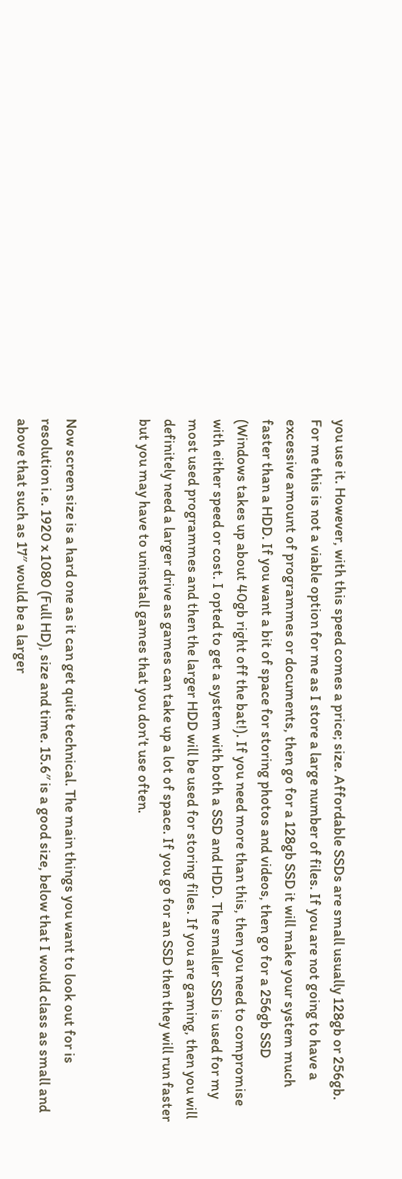you use it. However, with this speed comes a price; size. Affordable SSDs are small usually 128gb or 256gb. For me this is not a viable option for me as I store a large number of files. If you are not going to have a excessive amount of programmes or documents, then go for a 128gb SSD it will make your system much faster than a HDD. If you want a bit of space for storing photos and videos, then go for a 256gb SSD (Windows takes up about 40gb right off the bat!). If you need more than this, then you need to compromise with either speed or cost. I opted to get a system with both a SSD and HDD. The smaller SSD is used for my most used programmes and then the larger HDD will be used for storing files. If you are gaming, then you will definitely need a larger drive as games can take up a lot of space. If you go for an SSD then they will run faster but you may have to uninstall games that you don’t use often.


Now screen size is a hard one as it can get quite technical. The main things you want to look out for is resolution i.e. 1920 x 1080 (Full HD), size and time. 15.6″ is a good size, below that I would class as small and above that such as 17″ would be a larger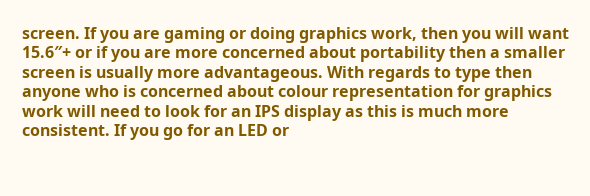screen. If you are gaming or doing graphics work, then you will want 15.6″+ or if you are more concerned about portability then a smaller screen is usually more advantageous. With regards to type then anyone who is concerned about colour representation for graphics work will need to look for an IPS display as this is much more consistent. If you go for an LED or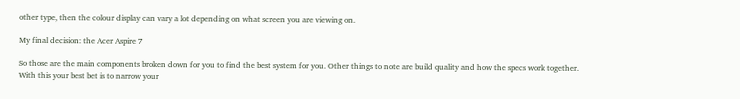other type, then the colour display can vary a lot depending on what screen you are viewing on.

My final decision: the Acer Aspire 7

So those are the main components broken down for you to find the best system for you. Other things to note are build quality and how the specs work together. With this your best bet is to narrow your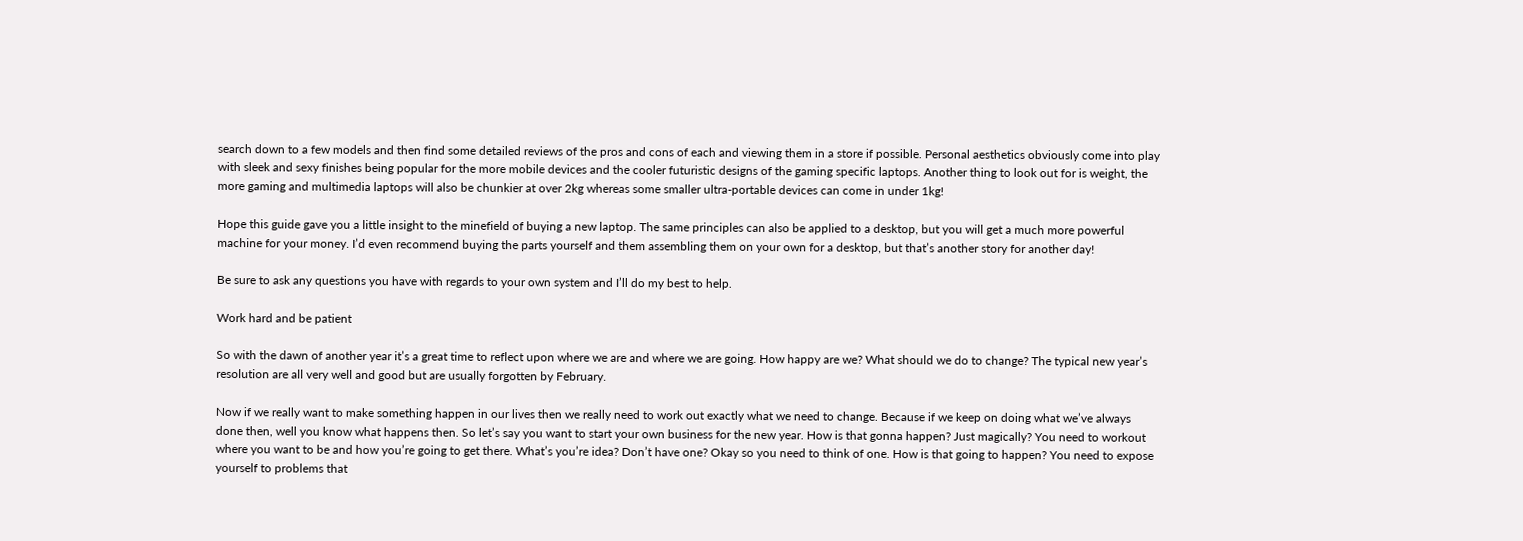search down to a few models and then find some detailed reviews of the pros and cons of each and viewing them in a store if possible. Personal aesthetics obviously come into play with sleek and sexy finishes being popular for the more mobile devices and the cooler futuristic designs of the gaming specific laptops. Another thing to look out for is weight, the more gaming and multimedia laptops will also be chunkier at over 2kg whereas some smaller ultra-portable devices can come in under 1kg!

Hope this guide gave you a little insight to the minefield of buying a new laptop. The same principles can also be applied to a desktop, but you will get a much more powerful machine for your money. I’d even recommend buying the parts yourself and them assembling them on your own for a desktop, but that’s another story for another day!

Be sure to ask any questions you have with regards to your own system and I’ll do my best to help.

Work hard and be patient

So with the dawn of another year it’s a great time to reflect upon where we are and where we are going. How happy are we? What should we do to change? The typical new year’s resolution are all very well and good but are usually forgotten by February.

Now if we really want to make something happen in our lives then we really need to work out exactly what we need to change. Because if we keep on doing what we’ve always done then, well you know what happens then. So let’s say you want to start your own business for the new year. How is that gonna happen? Just magically? You need to workout where you want to be and how you’re going to get there. What’s you’re idea? Don’t have one? Okay so you need to think of one. How is that going to happen? You need to expose yourself to problems that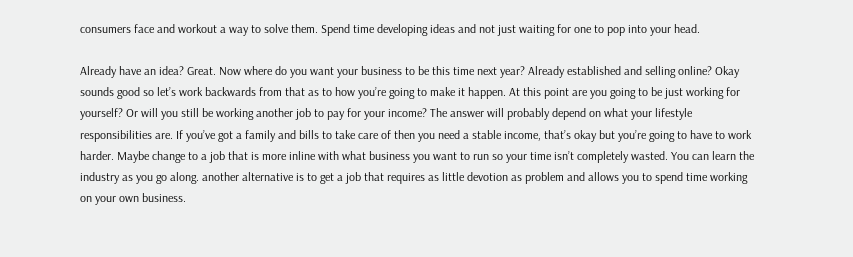consumers face and workout a way to solve them. Spend time developing ideas and not just waiting for one to pop into your head.

Already have an idea? Great. Now where do you want your business to be this time next year? Already established and selling online? Okay sounds good so let’s work backwards from that as to how you’re going to make it happen. At this point are you going to be just working for yourself? Or will you still be working another job to pay for your income? The answer will probably depend on what your lifestyle responsibilities are. If you’ve got a family and bills to take care of then you need a stable income, that’s okay but you’re going to have to work harder. Maybe change to a job that is more inline with what business you want to run so your time isn’t completely wasted. You can learn the industry as you go along. another alternative is to get a job that requires as little devotion as problem and allows you to spend time working on your own business.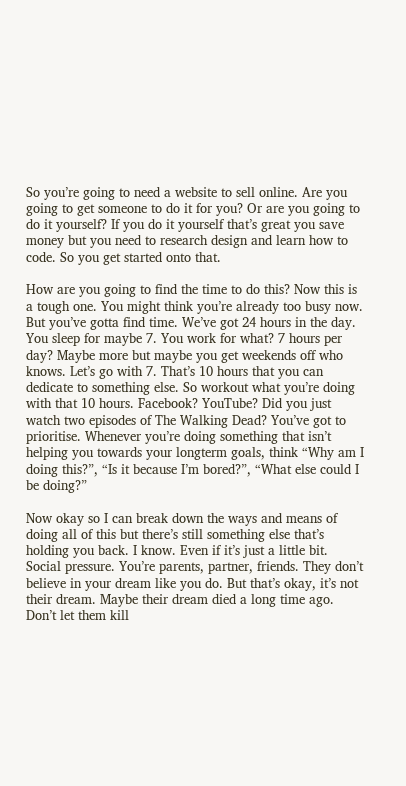So you’re going to need a website to sell online. Are you going to get someone to do it for you? Or are you going to do it yourself? If you do it yourself that’s great you save money but you need to research design and learn how to code. So you get started onto that.

How are you going to find the time to do this? Now this is a tough one. You might think you’re already too busy now. But you’ve gotta find time. We’ve got 24 hours in the day. You sleep for maybe 7. You work for what? 7 hours per day? Maybe more but maybe you get weekends off who knows. Let’s go with 7. That’s 10 hours that you can dedicate to something else. So workout what you’re doing with that 10 hours. Facebook? YouTube? Did you just watch two episodes of The Walking Dead? You’ve got to prioritise. Whenever you’re doing something that isn’t helping you towards your longterm goals, think “Why am I doing this?”, “Is it because I’m bored?”, “What else could I be doing?”

Now okay so I can break down the ways and means of doing all of this but there’s still something else that’s holding you back. I know. Even if it’s just a little bit. Social pressure. You’re parents, partner, friends. They don’t believe in your dream like you do. But that’s okay, it’s not their dream. Maybe their dream died a long time ago. Don’t let them kill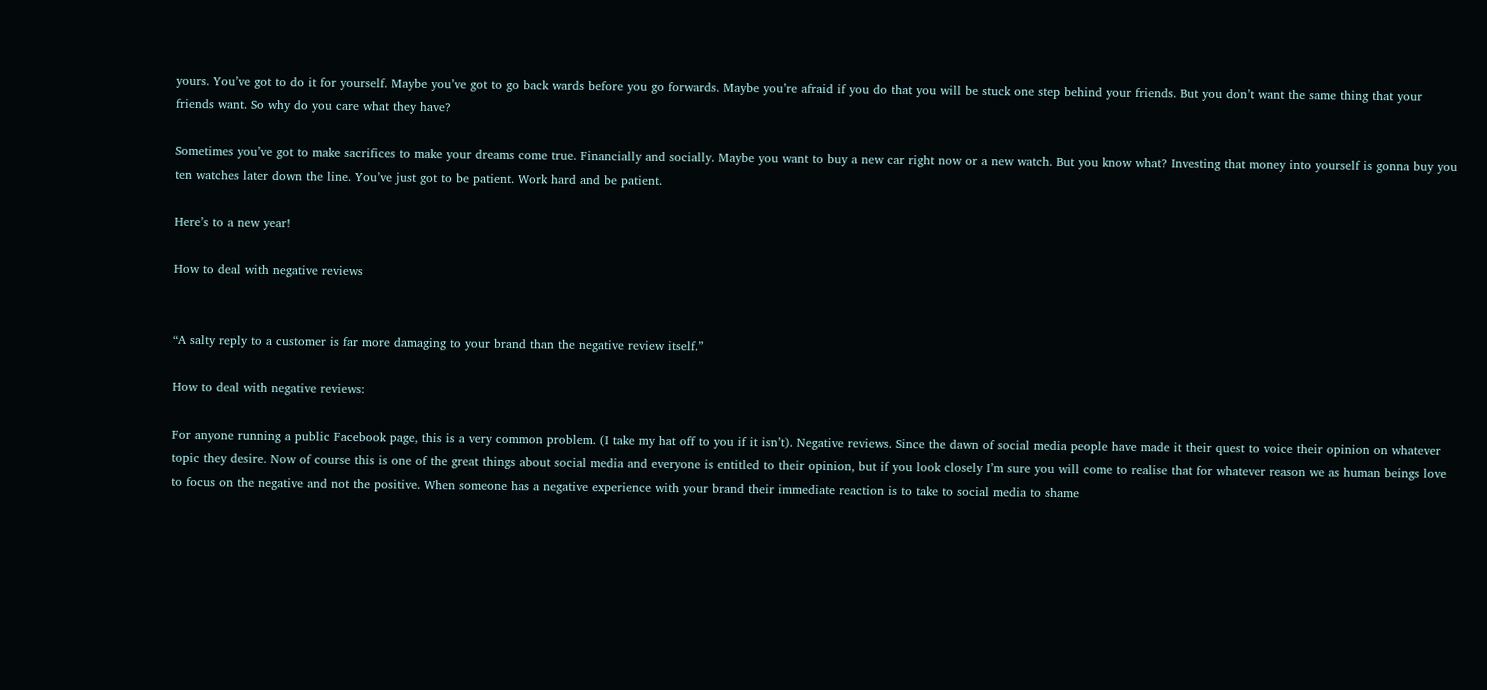yours. You’ve got to do it for yourself. Maybe you’ve got to go back wards before you go forwards. Maybe you’re afraid if you do that you will be stuck one step behind your friends. But you don’t want the same thing that your friends want. So why do you care what they have?

Sometimes you’ve got to make sacrifices to make your dreams come true. Financially and socially. Maybe you want to buy a new car right now or a new watch. But you know what? Investing that money into yourself is gonna buy you ten watches later down the line. You’ve just got to be patient. Work hard and be patient.

Here’s to a new year!

How to deal with negative reviews


“A salty reply to a customer is far more damaging to your brand than the negative review itself.”

How to deal with negative reviews:

For anyone running a public Facebook page, this is a very common problem. (I take my hat off to you if it isn’t). Negative reviews. Since the dawn of social media people have made it their quest to voice their opinion on whatever topic they desire. Now of course this is one of the great things about social media and everyone is entitled to their opinion, but if you look closely I’m sure you will come to realise that for whatever reason we as human beings love to focus on the negative and not the positive. When someone has a negative experience with your brand their immediate reaction is to take to social media to shame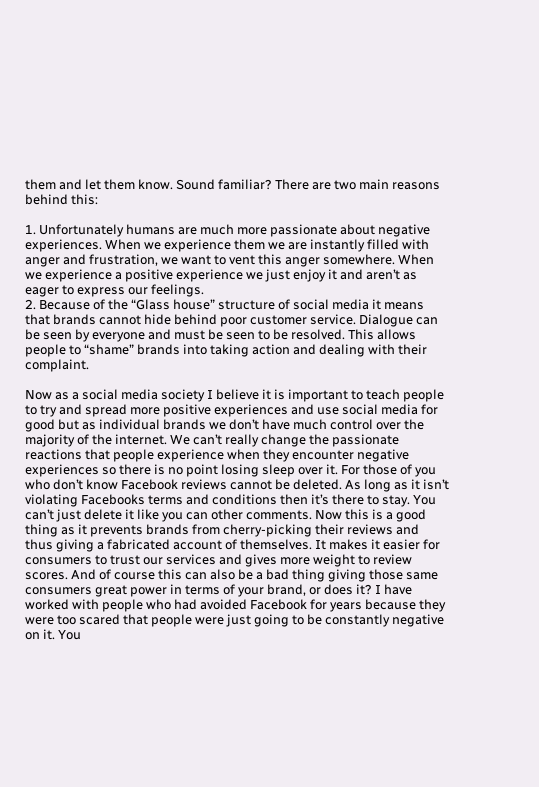them and let them know. Sound familiar? There are two main reasons behind this:

1. Unfortunately humans are much more passionate about negative experiences. When we experience them we are instantly filled with anger and frustration, we want to vent this anger somewhere. When we experience a positive experience we just enjoy it and aren’t as eager to express our feelings.
2. Because of the “Glass house” structure of social media it means that brands cannot hide behind poor customer service. Dialogue can be seen by everyone and must be seen to be resolved. This allows people to “shame” brands into taking action and dealing with their complaint.

Now as a social media society I believe it is important to teach people to try and spread more positive experiences and use social media for good but as individual brands we don’t have much control over the majority of the internet. We can’t really change the passionate reactions that people experience when they encounter negative experiences so there is no point losing sleep over it. For those of you who don’t know Facebook reviews cannot be deleted. As long as it isn’t violating Facebooks terms and conditions then it’s there to stay. You can’t just delete it like you can other comments. Now this is a good thing as it prevents brands from cherry-picking their reviews and thus giving a fabricated account of themselves. It makes it easier for consumers to trust our services and gives more weight to review scores. And of course this can also be a bad thing giving those same consumers great power in terms of your brand, or does it? I have worked with people who had avoided Facebook for years because they were too scared that people were just going to be constantly negative on it. You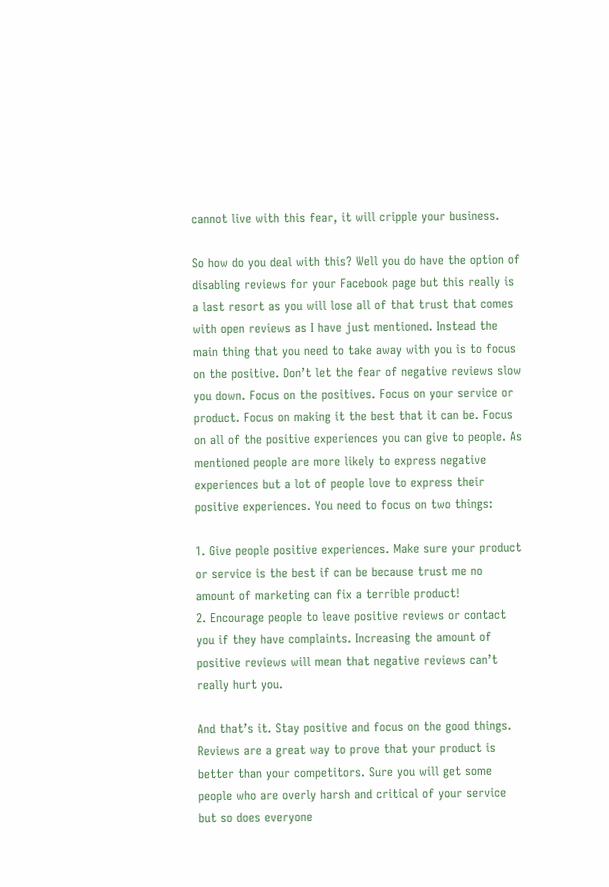cannot live with this fear, it will cripple your business.

So how do you deal with this? Well you do have the option of disabling reviews for your Facebook page but this really is a last resort as you will lose all of that trust that comes with open reviews as I have just mentioned. Instead the main thing that you need to take away with you is to focus on the positive. Don’t let the fear of negative reviews slow you down. Focus on the positives. Focus on your service or product. Focus on making it the best that it can be. Focus on all of the positive experiences you can give to people. As mentioned people are more likely to express negative experiences but a lot of people love to express their positive experiences. You need to focus on two things:

1. Give people positive experiences. Make sure your product or service is the best if can be because trust me no amount of marketing can fix a terrible product!
2. Encourage people to leave positive reviews or contact you if they have complaints. Increasing the amount of positive reviews will mean that negative reviews can’t really hurt you.

And that’s it. Stay positive and focus on the good things. Reviews are a great way to prove that your product is better than your competitors. Sure you will get some people who are overly harsh and critical of your service but so does everyone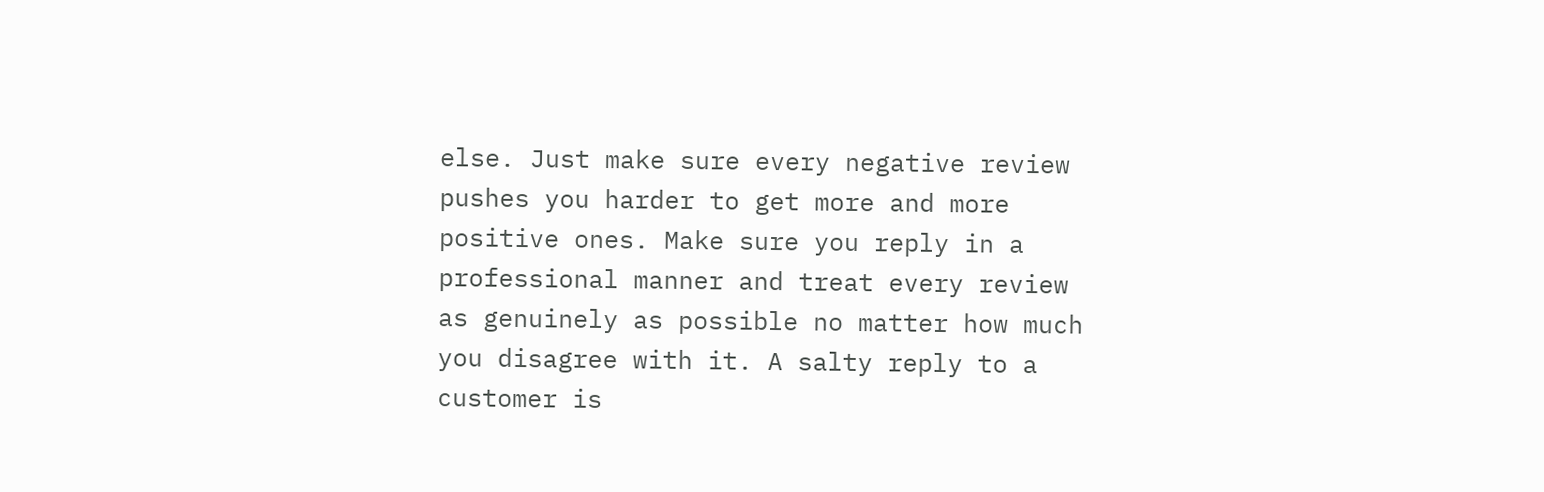else. Just make sure every negative review pushes you harder to get more and more positive ones. Make sure you reply in a professional manner and treat every review as genuinely as possible no matter how much you disagree with it. A salty reply to a customer is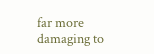far more damaging to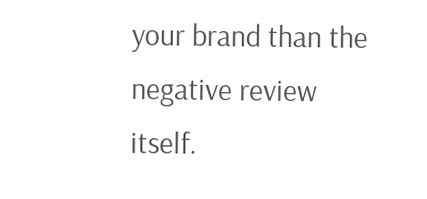your brand than the negative review itself.